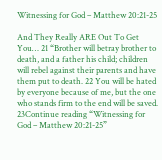Witnessing for God – Matthew 20:21-25

And They Really ARE Out To Get You… 21 “Brother will betray brother to death, and a father his child; children will rebel against their parents and have them put to death. 22 You will be hated by everyone because of me, but the one who stands firm to the end will be saved. 23Continue reading “Witnessing for God – Matthew 20:21-25”